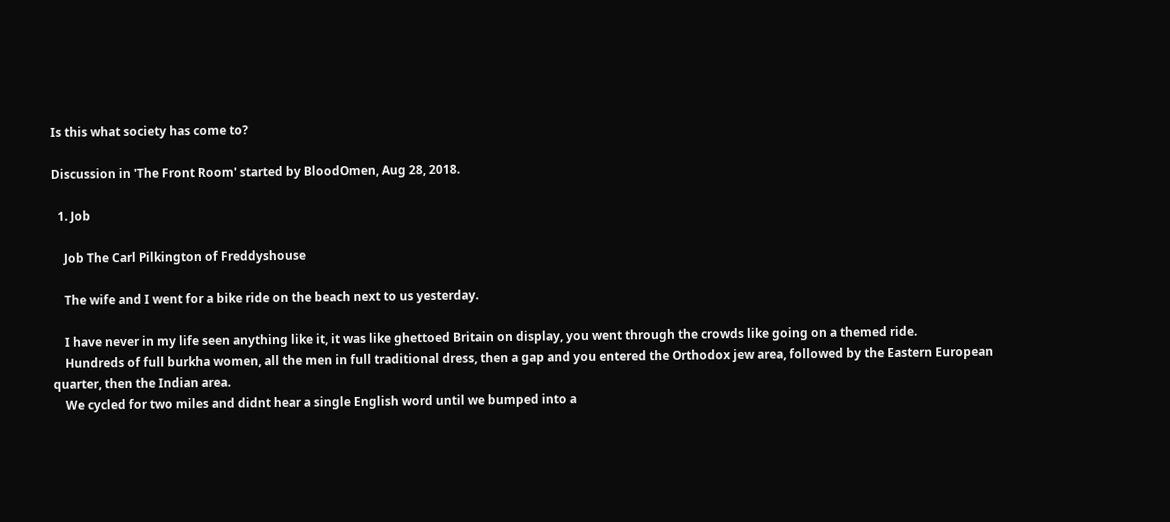Is this what society has come to?

Discussion in 'The Front Room' started by BloodOmen, Aug 28, 2018.

  1. Job

    Job The Carl Pilkington of Freddyshouse

    The wife and I went for a bike ride on the beach next to us yesterday.

    I have never in my life seen anything like it, it was like ghettoed Britain on display, you went through the crowds like going on a themed ride.
    Hundreds of full burkha women, all the men in full traditional dress, then a gap and you entered the Orthodox jew area, followed by the Eastern European quarter, then the Indian area.
    We cycled for two miles and didnt hear a single English word until we bumped into a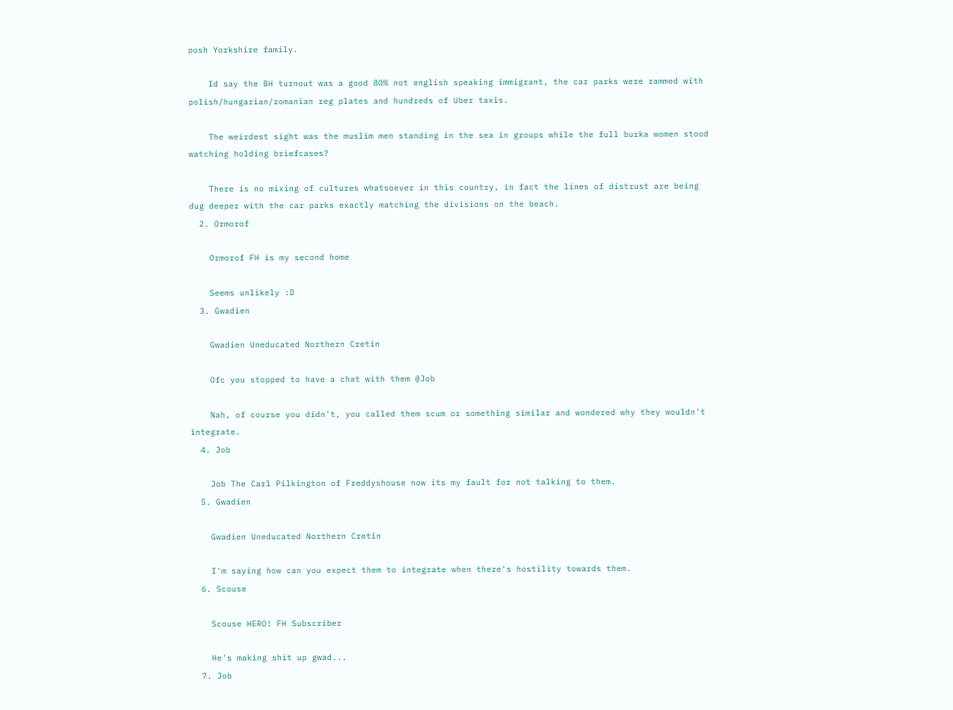posh Yorkshire family.

    Id say the BH turnout was a good 80% not english speaking immigrant, the car parks were rammed with polish/hungarian/romanian reg plates and hundreds of Uber taxis.

    The weirdest sight was the muslim men standing in the sea in groups while the full burka women stood watching holding briefcases?

    There is no mixing of cultures whatsoever in this country, in fact the lines of distrust are being dug deeper with the car parks exactly matching the divisions on the beach.
  2. Ormorof

    Ormorof FH is my second home

    Seems unlikely :D
  3. Gwadien

    Gwadien Uneducated Northern Cretin

    Ofc you stopped to have a chat with them @Job

    Nah, of course you didn't, you called them scum or something similar and wondered why they wouldn't integrate.
  4. Job

    Job The Carl Pilkington of Freddyshouse now its my fault for not talking to them.
  5. Gwadien

    Gwadien Uneducated Northern Cretin

    I'm saying how can you expect them to integrate when there's hostility towards them.
  6. Scouse

    Scouse HERO! FH Subscriber

    He's making shit up gwad...
  7. Job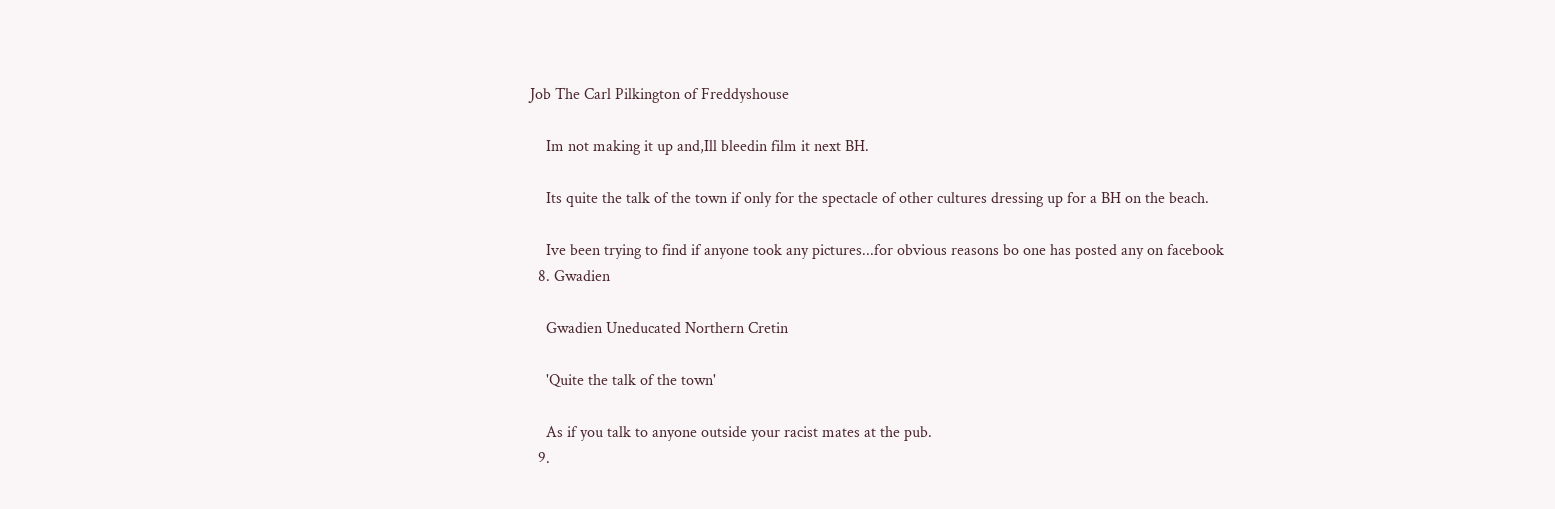Job The Carl Pilkington of Freddyshouse

    Im not making it up and,Ill bleedin film it next BH.

    Its quite the talk of the town if only for the spectacle of other cultures dressing up for a BH on the beach.

    Ive been trying to find if anyone took any pictures...for obvious reasons bo one has posted any on facebook
  8. Gwadien

    Gwadien Uneducated Northern Cretin

    'Quite the talk of the town'

    As if you talk to anyone outside your racist mates at the pub.
  9.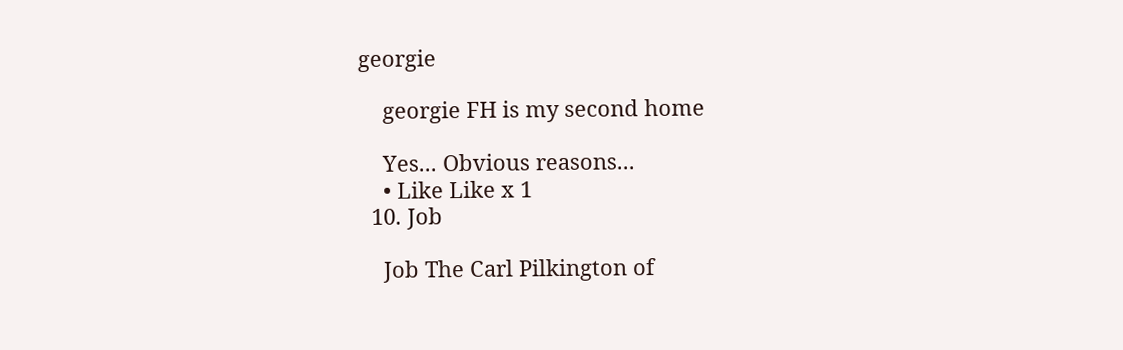georgie

    georgie FH is my second home

    Yes... Obvious reasons...
    • Like Like x 1
  10. Job

    Job The Carl Pilkington of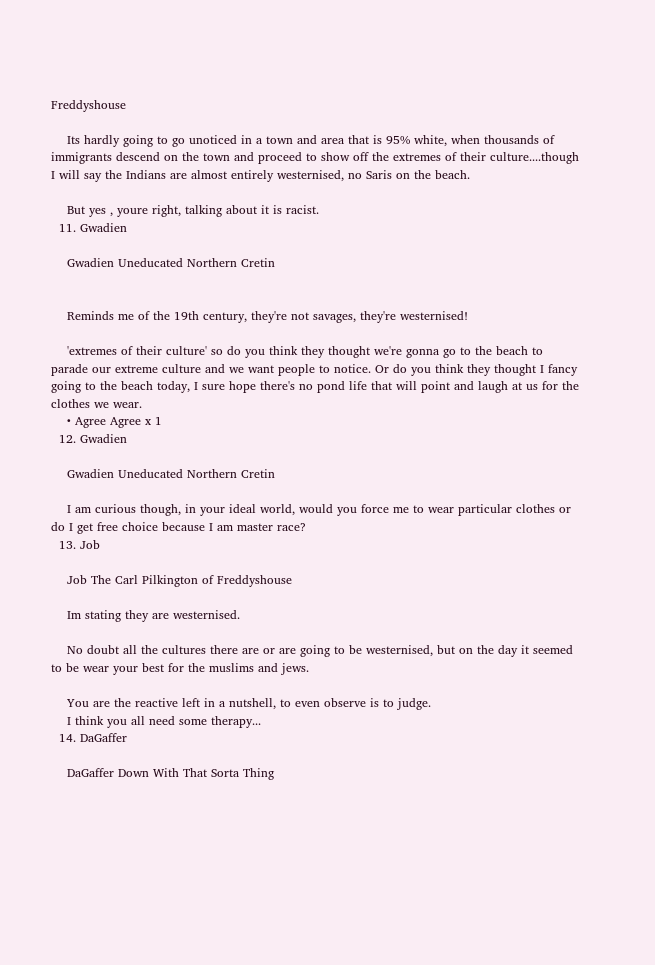Freddyshouse

    Its hardly going to go unoticed in a town and area that is 95% white, when thousands of immigrants descend on the town and proceed to show off the extremes of their culture....though I will say the Indians are almost entirely westernised, no Saris on the beach.

    But yes , youre right, talking about it is racist.
  11. Gwadien

    Gwadien Uneducated Northern Cretin


    Reminds me of the 19th century, they're not savages, they're westernised!

    'extremes of their culture' so do you think they thought we're gonna go to the beach to parade our extreme culture and we want people to notice. Or do you think they thought I fancy going to the beach today, I sure hope there's no pond life that will point and laugh at us for the clothes we wear.
    • Agree Agree x 1
  12. Gwadien

    Gwadien Uneducated Northern Cretin

    I am curious though, in your ideal world, would you force me to wear particular clothes or do I get free choice because I am master race?
  13. Job

    Job The Carl Pilkington of Freddyshouse

    Im stating they are westernised.

    No doubt all the cultures there are or are going to be westernised, but on the day it seemed to be wear your best for the muslims and jews.

    You are the reactive left in a nutshell, to even observe is to judge.
    I think you all need some therapy...
  14. DaGaffer

    DaGaffer Down With That Sorta Thing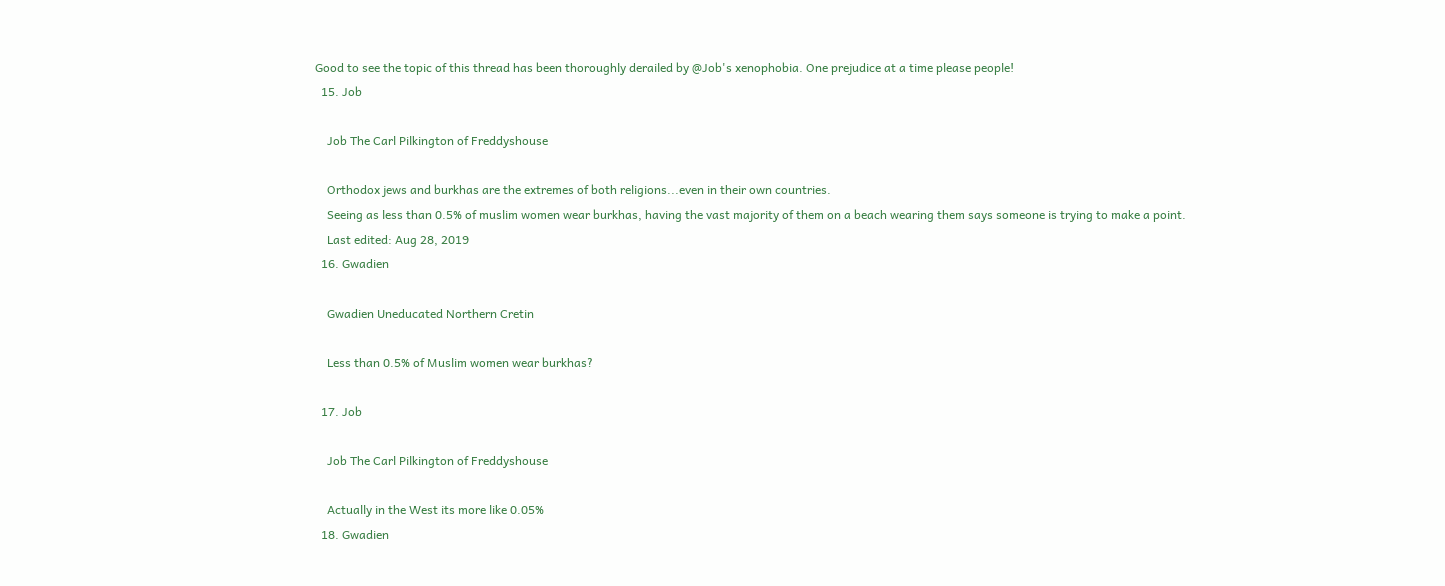Good to see the topic of this thread has been thoroughly derailed by @Job's xenophobia. One prejudice at a time please people!
  15. Job

    Job The Carl Pilkington of Freddyshouse

    Orthodox jews and burkhas are the extremes of both religions...even in their own countries.
    Seeing as less than 0.5% of muslim women wear burkhas, having the vast majority of them on a beach wearing them says someone is trying to make a point.
    Last edited: Aug 28, 2019
  16. Gwadien

    Gwadien Uneducated Northern Cretin

    Less than 0.5% of Muslim women wear burkhas?

  17. Job

    Job The Carl Pilkington of Freddyshouse

    Actually in the West its more like 0.05%
  18. Gwadien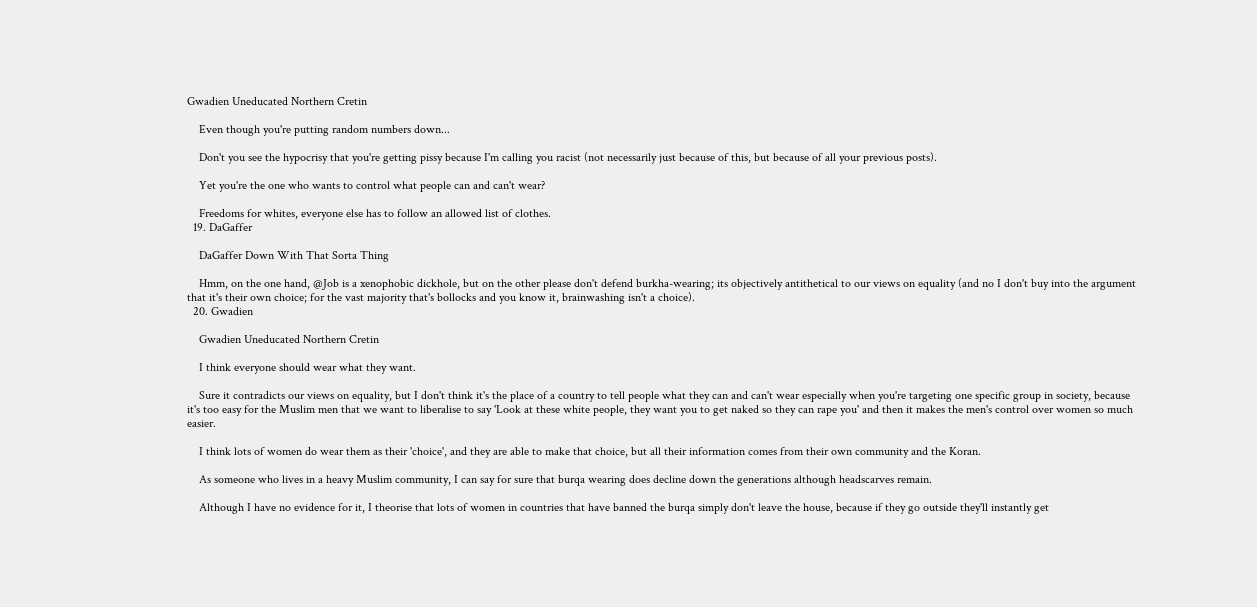Gwadien Uneducated Northern Cretin

    Even though you're putting random numbers down...

    Don't you see the hypocrisy that you're getting pissy because I'm calling you racist (not necessarily just because of this, but because of all your previous posts).

    Yet you're the one who wants to control what people can and can't wear?

    Freedoms for whites, everyone else has to follow an allowed list of clothes.
  19. DaGaffer

    DaGaffer Down With That Sorta Thing

    Hmm, on the one hand, @Job is a xenophobic dickhole, but on the other please don't defend burkha-wearing; its objectively antithetical to our views on equality (and no I don't buy into the argument that it's their own choice; for the vast majority that's bollocks and you know it, brainwashing isn't a choice).
  20. Gwadien

    Gwadien Uneducated Northern Cretin

    I think everyone should wear what they want.

    Sure it contradicts our views on equality, but I don't think it's the place of a country to tell people what they can and can't wear especially when you're targeting one specific group in society, because it's too easy for the Muslim men that we want to liberalise to say 'Look at these white people, they want you to get naked so they can rape you' and then it makes the men's control over women so much easier.

    I think lots of women do wear them as their 'choice', and they are able to make that choice, but all their information comes from their own community and the Koran.

    As someone who lives in a heavy Muslim community, I can say for sure that burqa wearing does decline down the generations although headscarves remain.

    Although I have no evidence for it, I theorise that lots of women in countries that have banned the burqa simply don't leave the house, because if they go outside they'll instantly get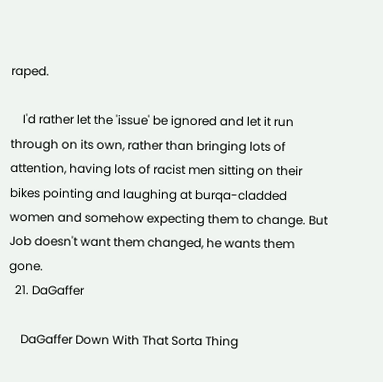raped.

    I'd rather let the 'issue' be ignored and let it run through on its own, rather than bringing lots of attention, having lots of racist men sitting on their bikes pointing and laughing at burqa-cladded women and somehow expecting them to change. But Job doesn't want them changed, he wants them gone.
  21. DaGaffer

    DaGaffer Down With That Sorta Thing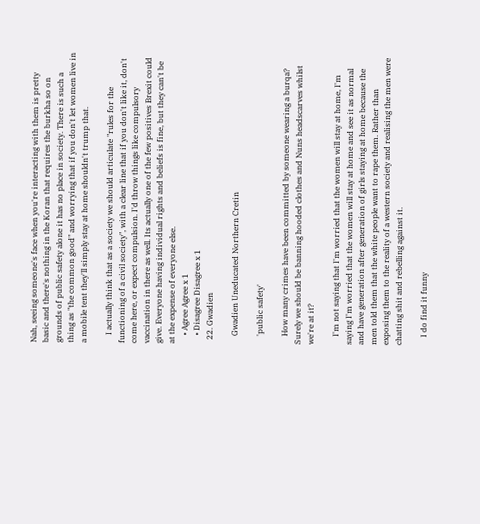Nah, seeing someone's face when you're interacting with them is pretty basic and there's nothing in the Koran that requires the burkha so on grounds of public safety alone it has no place in society. There is such a thing as "the common good" and worrying that if you don't let women live in a mobile tent they'll simply stay at home shouldn't trump that.

    I actually think that as a society we should articulate "rules for the functioning of a civil society", with a clear line that if you don't like it, don't come here, or expect compulsion. I'd throw things like compulsory vaccination in there as well. Its actually one of the few positives Brexit could give. Everyone having individual rights and beliefs is fine, but they can't be at the expense of everyone else.
    • Agree Agree x 1
    • Disagree Disagree x 1
  22. Gwadien

    Gwadien Uneducated Northern Cretin

    'public safety'

    How many crimes have been committed by someone wearing a burqa? Surely we should be banning hooded clothes and Nuns headscarves whilst we're at it?

    I'm not saying that I'm worried that the women will stay at home, I'm saying I'm worried that the women will stay at home and see it as normal and have generation after generation of girls staying at home because the men told them that the white people want to rape them. Rather than exposing them to the reality of a western society and realising the men were chatting shit and rebelling against it.

    I do find it funny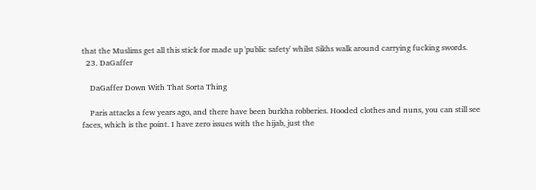that the Muslims get all this stick for made up 'public safety' whilst Sikhs walk around carrying fucking swords.
  23. DaGaffer

    DaGaffer Down With That Sorta Thing

    Paris attacks a few years ago, and there have been burkha robberies. Hooded clothes and nuns, you can still see faces, which is the point. I have zero issues with the hijab, just the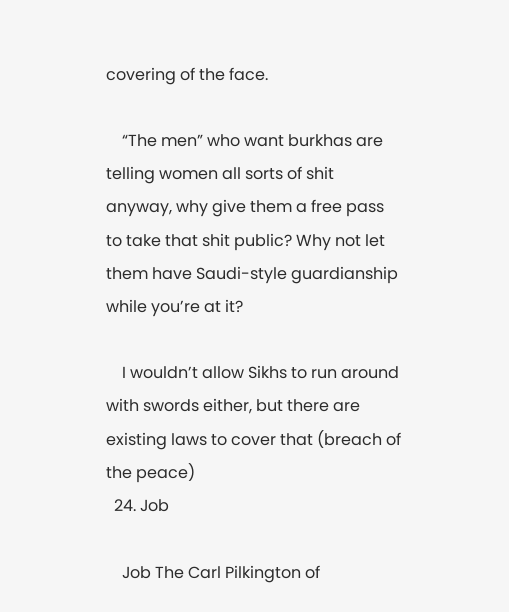covering of the face.

    “The men” who want burkhas are telling women all sorts of shit anyway, why give them a free pass to take that shit public? Why not let them have Saudi-style guardianship while you’re at it?

    I wouldn’t allow Sikhs to run around with swords either, but there are existing laws to cover that (breach of the peace)
  24. Job

    Job The Carl Pilkington of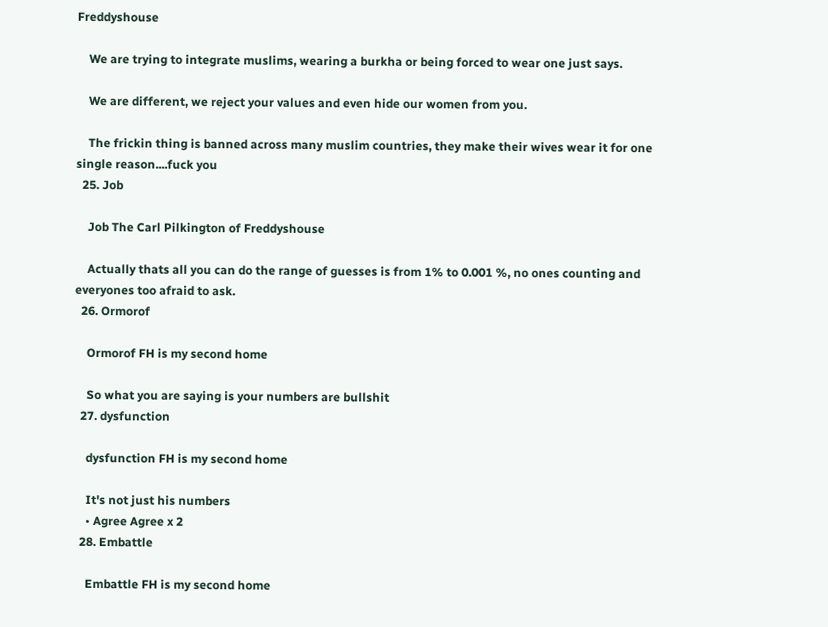Freddyshouse

    We are trying to integrate muslims, wearing a burkha or being forced to wear one just says.

    We are different, we reject your values and even hide our women from you.

    The frickin thing is banned across many muslim countries, they make their wives wear it for one single reason....fuck you
  25. Job

    Job The Carl Pilkington of Freddyshouse

    Actually thats all you can do the range of guesses is from 1% to 0.001 %, no ones counting and everyones too afraid to ask.
  26. Ormorof

    Ormorof FH is my second home

    So what you are saying is your numbers are bullshit
  27. dysfunction

    dysfunction FH is my second home

    It's not just his numbers
    • Agree Agree x 2
  28. Embattle

    Embattle FH is my second home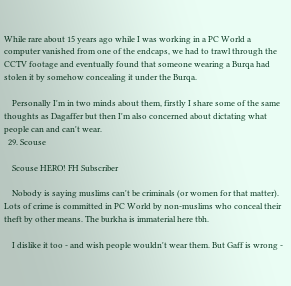While rare about 15 years ago while I was working in a PC World a computer vanished from one of the endcaps, we had to trawl through the CCTV footage and eventually found that someone wearing a Burqa had stolen it by somehow concealing it under the Burqa.

    Personally I'm in two minds about them, firstly I share some of the same thoughts as Dagaffer but then I'm also concerned about dictating what people can and can't wear.
  29. Scouse

    Scouse HERO! FH Subscriber

    Nobody is saying muslims can't be criminals (or women for that matter). Lots of crime is committed in PC World by non-muslims who conceal their theft by other means. The burkha is immaterial here tbh.

    I dislike it too - and wish people wouldn't wear them. But Gaff is wrong -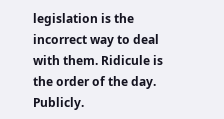legislation is the incorrect way to deal with them. Ridicule is the order of the day. Publicly.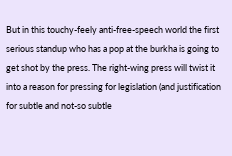But in this touchy-feely anti-free-speech world the first serious standup who has a pop at the burkha is going to get shot by the press. The right-wing press will twist it into a reason for pressing for legislation (and justification for subtle and not-so subtle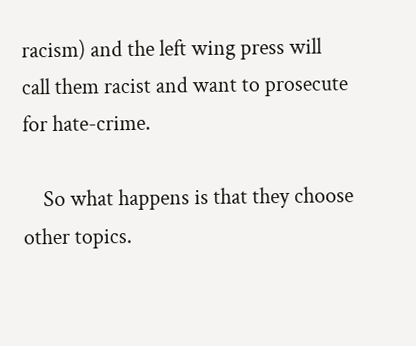racism) and the left wing press will call them racist and want to prosecute for hate-crime.

    So what happens is that they choose other topics.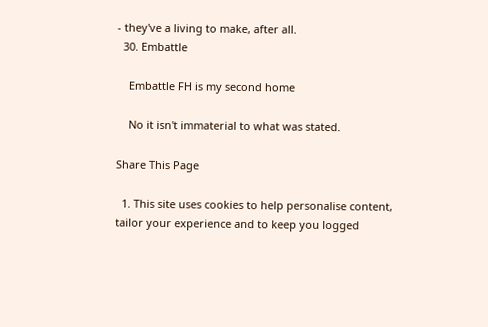- they've a living to make, after all.
  30. Embattle

    Embattle FH is my second home

    No it isn't immaterial to what was stated.

Share This Page

  1. This site uses cookies to help personalise content, tailor your experience and to keep you logged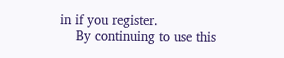in if you register.
    By continuing to use this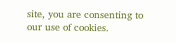site, you are consenting to our use of cookies.